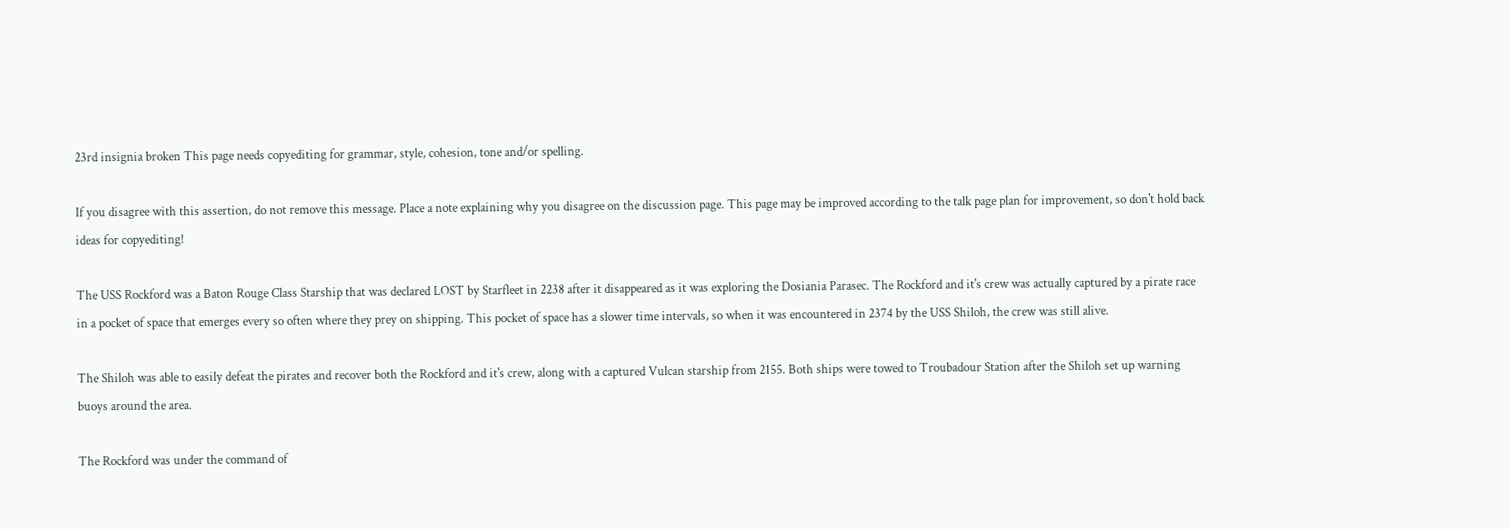23rd insignia broken This page needs copyediting for grammar, style, cohesion, tone and/or spelling.

If you disagree with this assertion, do not remove this message. Place a note explaining why you disagree on the discussion page. This page may be improved according to the talk page plan for improvement, so don't hold back ideas for copyediting!

The USS Rockford was a Baton Rouge Class Starship that was declared LOST by Starfleet in 2238 after it disappeared as it was exploring the Dosiania Parasec. The Rockford and it's crew was actually captured by a pirate race in a pocket of space that emerges every so often where they prey on shipping. This pocket of space has a slower time intervals, so when it was encountered in 2374 by the USS Shiloh, the crew was still alive.

The Shiloh was able to easily defeat the pirates and recover both the Rockford and it's crew, along with a captured Vulcan starship from 2155. Both ships were towed to Troubadour Station after the Shiloh set up warning buoys around the area.

The Rockford was under the command of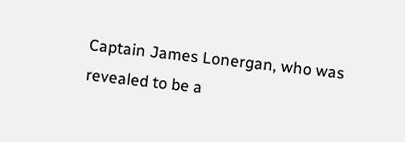Captain James Lonergan, who was revealed to be a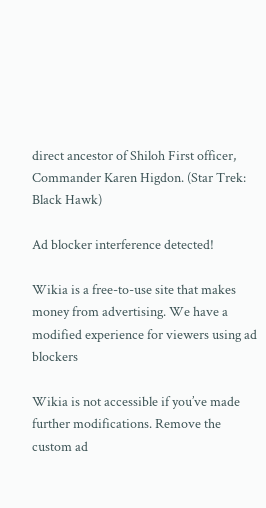direct ancestor of Shiloh First officer, Commander Karen Higdon. (Star Trek: Black Hawk)

Ad blocker interference detected!

Wikia is a free-to-use site that makes money from advertising. We have a modified experience for viewers using ad blockers

Wikia is not accessible if you’ve made further modifications. Remove the custom ad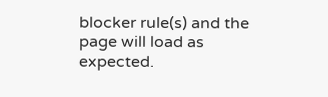blocker rule(s) and the page will load as expected.